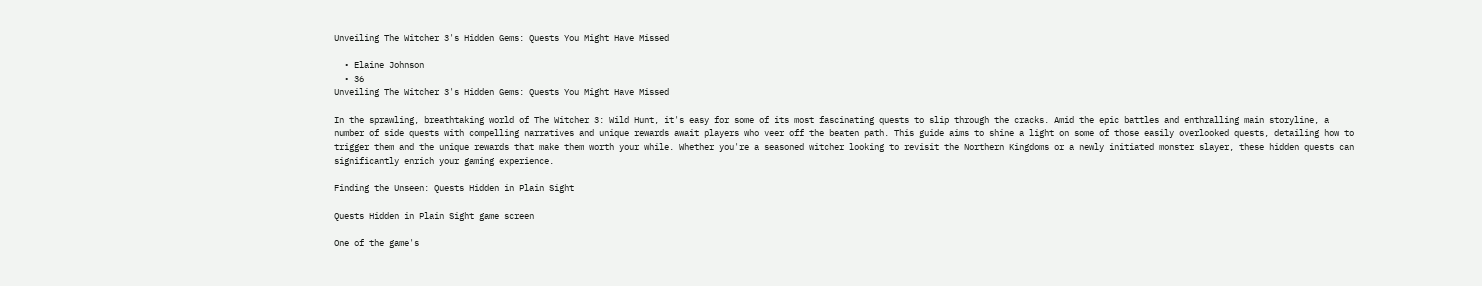Unveiling The Witcher 3's Hidden Gems: Quests You Might Have Missed

  • Elaine Johnson
  • 36
Unveiling The Witcher 3's Hidden Gems: Quests You Might Have Missed

In the sprawling, breathtaking world of The Witcher 3: Wild Hunt, it's easy for some of its most fascinating quests to slip through the cracks. Amid the epic battles and enthralling main storyline, a number of side quests with compelling narratives and unique rewards await players who veer off the beaten path. This guide aims to shine a light on some of those easily overlooked quests, detailing how to trigger them and the unique rewards that make them worth your while. Whether you're a seasoned witcher looking to revisit the Northern Kingdoms or a newly initiated monster slayer, these hidden quests can significantly enrich your gaming experience.

Finding the Unseen: Quests Hidden in Plain Sight

Quests Hidden in Plain Sight game screen

One of the game's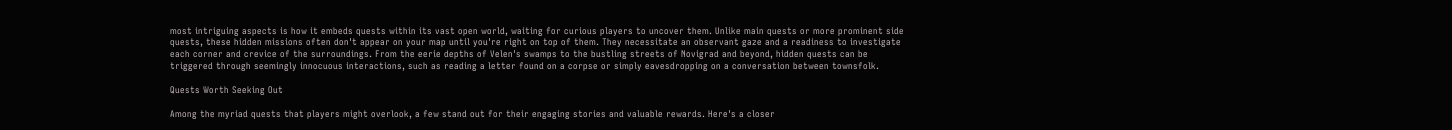most intriguing aspects is how it embeds quests within its vast open world, waiting for curious players to uncover them. Unlike main quests or more prominent side quests, these hidden missions often don't appear on your map until you're right on top of them. They necessitate an observant gaze and a readiness to investigate each corner and crevice of the surroundings. From the eerie depths of Velen's swamps to the bustling streets of Novigrad and beyond, hidden quests can be triggered through seemingly innocuous interactions, such as reading a letter found on a corpse or simply eavesdropping on a conversation between townsfolk.

Quests Worth Seeking Out

Among the myriad quests that players might overlook, a few stand out for their engaging stories and valuable rewards. Here's a closer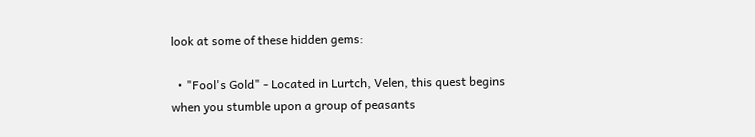look at some of these hidden gems:

  • "Fool's Gold" - Located in Lurtch, Velen, this quest begins when you stumble upon a group of peasants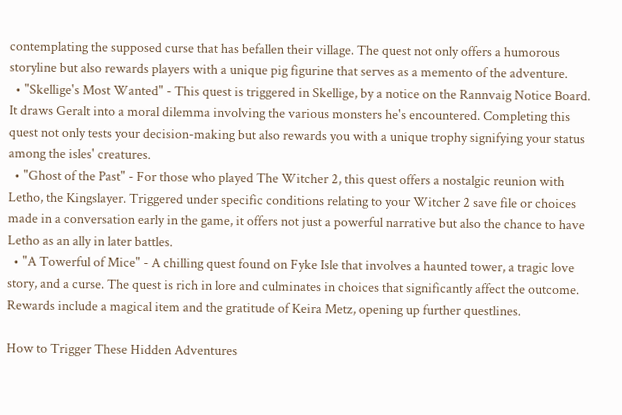contemplating the supposed curse that has befallen their village. The quest not only offers a humorous storyline but also rewards players with a unique pig figurine that serves as a memento of the adventure.
  • "Skellige's Most Wanted" - This quest is triggered in Skellige, by a notice on the Rannvaig Notice Board. It draws Geralt into a moral dilemma involving the various monsters he's encountered. Completing this quest not only tests your decision-making but also rewards you with a unique trophy signifying your status among the isles' creatures.
  • "Ghost of the Past" - For those who played The Witcher 2, this quest offers a nostalgic reunion with Letho, the Kingslayer. Triggered under specific conditions relating to your Witcher 2 save file or choices made in a conversation early in the game, it offers not just a powerful narrative but also the chance to have Letho as an ally in later battles.
  • "A Towerful of Mice" - A chilling quest found on Fyke Isle that involves a haunted tower, a tragic love story, and a curse. The quest is rich in lore and culminates in choices that significantly affect the outcome. Rewards include a magical item and the gratitude of Keira Metz, opening up further questlines.

How to Trigger These Hidden Adventures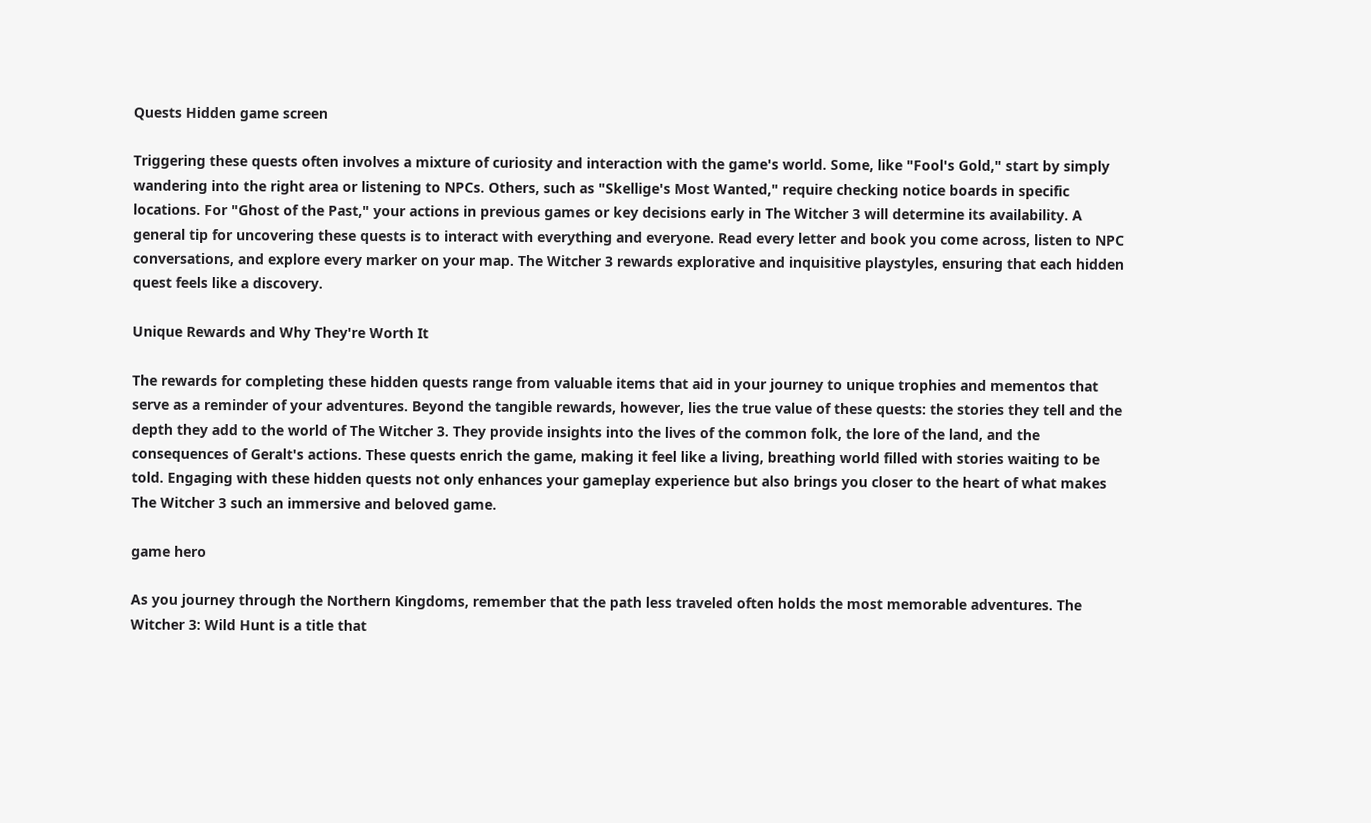Quests Hidden game screen

Triggering these quests often involves a mixture of curiosity and interaction with the game's world. Some, like "Fool's Gold," start by simply wandering into the right area or listening to NPCs. Others, such as "Skellige's Most Wanted," require checking notice boards in specific locations. For "Ghost of the Past," your actions in previous games or key decisions early in The Witcher 3 will determine its availability. A general tip for uncovering these quests is to interact with everything and everyone. Read every letter and book you come across, listen to NPC conversations, and explore every marker on your map. The Witcher 3 rewards explorative and inquisitive playstyles, ensuring that each hidden quest feels like a discovery.

Unique Rewards and Why They're Worth It

The rewards for completing these hidden quests range from valuable items that aid in your journey to unique trophies and mementos that serve as a reminder of your adventures. Beyond the tangible rewards, however, lies the true value of these quests: the stories they tell and the depth they add to the world of The Witcher 3. They provide insights into the lives of the common folk, the lore of the land, and the consequences of Geralt's actions. These quests enrich the game, making it feel like a living, breathing world filled with stories waiting to be told. Engaging with these hidden quests not only enhances your gameplay experience but also brings you closer to the heart of what makes The Witcher 3 such an immersive and beloved game.

game hero

As you journey through the Northern Kingdoms, remember that the path less traveled often holds the most memorable adventures. The Witcher 3: Wild Hunt is a title that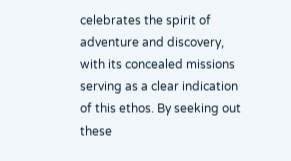celebrates the spirit of adventure and discovery, with its concealed missions serving as a clear indication of this ethos. By seeking out these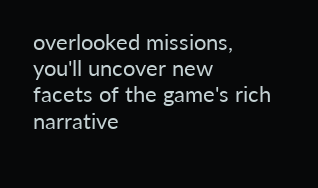overlooked missions, you'll uncover new facets of the game's rich narrative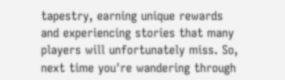tapestry, earning unique rewards and experiencing stories that many players will unfortunately miss. So, next time you're wandering through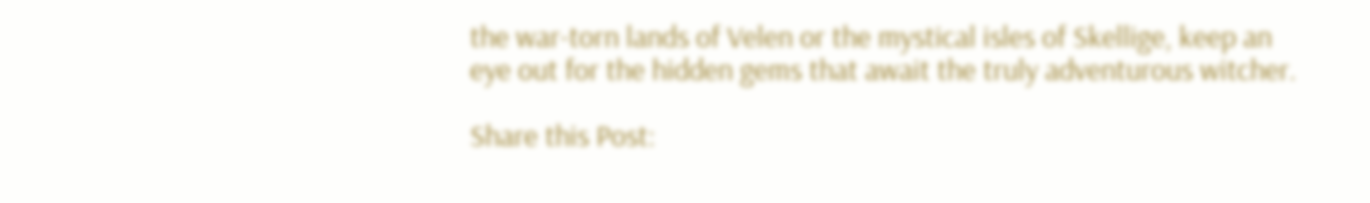the war-torn lands of Velen or the mystical isles of Skellige, keep an eye out for the hidden gems that await the truly adventurous witcher.

Share this Post: